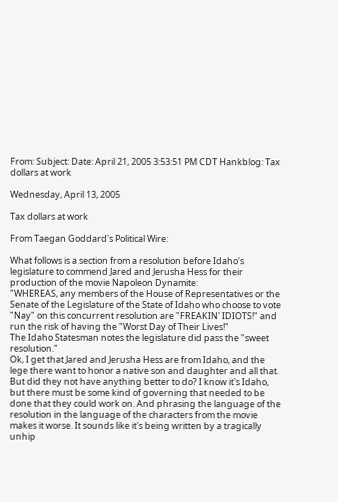From: Subject: Date: April 21, 2005 3:53:51 PM CDT Hankblog: Tax dollars at work

Wednesday, April 13, 2005

Tax dollars at work

From Taegan Goddard's Political Wire:

What follows is a section from a resolution before Idaho's legislature to commend Jared and Jerusha Hess for their production of the movie Napoleon Dynamite:
"WHEREAS, any members of the House of Representatives or the Senate of the Legislature of the State of Idaho who choose to vote "Nay" on this concurrent resolution are "FREAKIN' IDIOTS!" and run the risk of having the "Worst Day of Their Lives!"
The Idaho Statesman notes the legislature did pass the "sweet resolution."
Ok, I get that Jared and Jerusha Hess are from Idaho, and the lege there want to honor a native son and daughter and all that. But did they not have anything better to do? I know it's Idaho, but there must be some kind of governing that needed to be done that they could work on. And phrasing the language of the resolution in the language of the characters from the movie makes it worse. It sounds like it's being written by a tragically unhip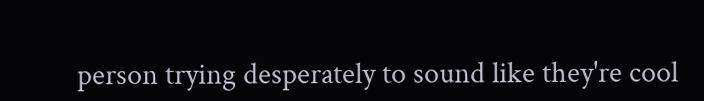person trying desperately to sound like they're cool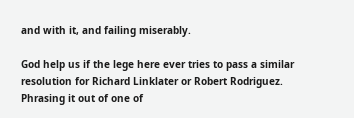and with it, and failing miserably.

God help us if the lege here ever tries to pass a similar resolution for Richard Linklater or Robert Rodriguez. Phrasing it out of one of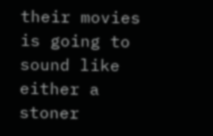their movies is going to sound like either a stoner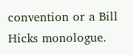convention or a Bill Hicks monologue.